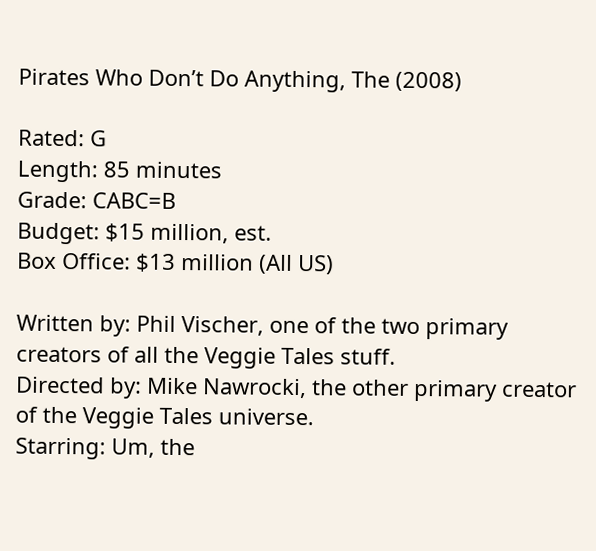Pirates Who Don’t Do Anything, The (2008)

Rated: G
Length: 85 minutes
Grade: CABC=B
Budget: $15 million, est.
Box Office: $13 million (All US)

Written by: Phil Vischer, one of the two primary creators of all the Veggie Tales stuff.
Directed by: Mike Nawrocki, the other primary creator of the Veggie Tales universe.
Starring: Um, the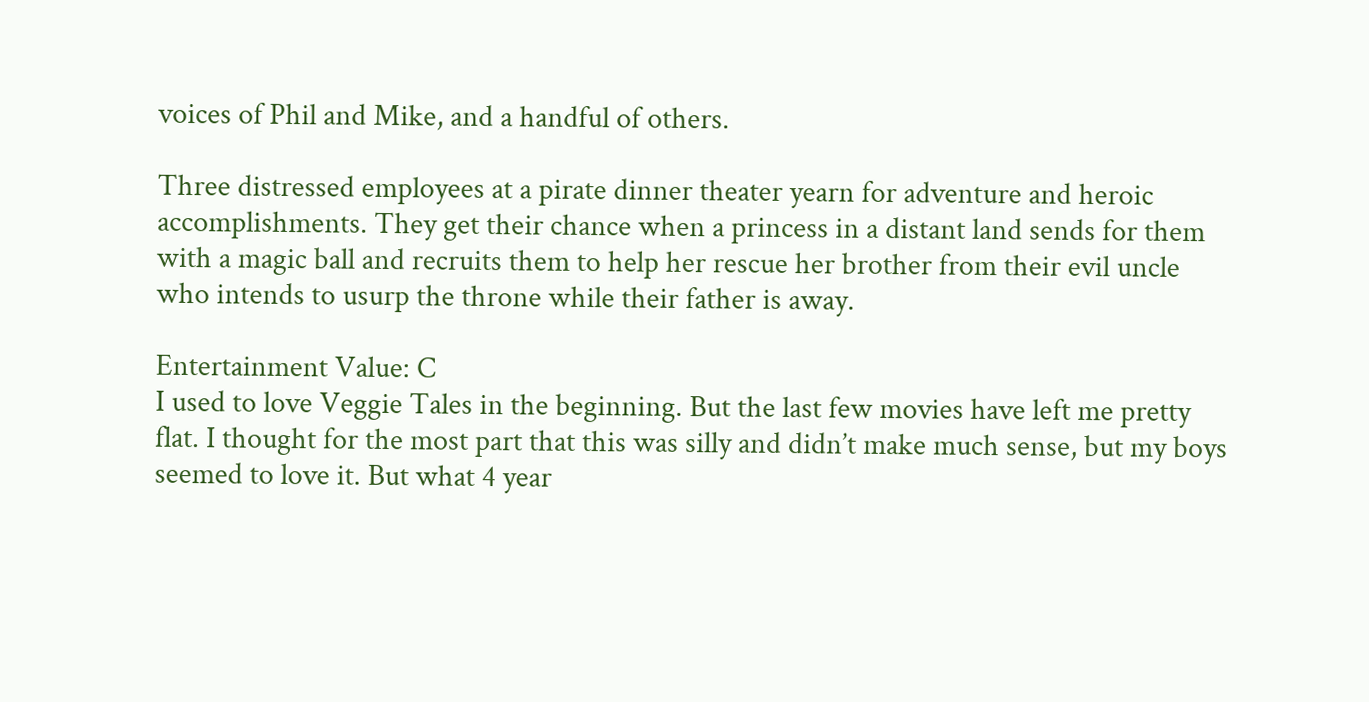voices of Phil and Mike, and a handful of others.

Three distressed employees at a pirate dinner theater yearn for adventure and heroic accomplishments. They get their chance when a princess in a distant land sends for them with a magic ball and recruits them to help her rescue her brother from their evil uncle who intends to usurp the throne while their father is away.

Entertainment Value: C
I used to love Veggie Tales in the beginning. But the last few movies have left me pretty flat. I thought for the most part that this was silly and didn’t make much sense, but my boys seemed to love it. But what 4 year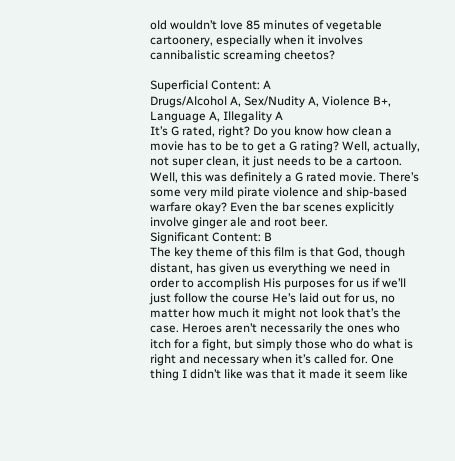old wouldn’t love 85 minutes of vegetable cartoonery, especially when it involves cannibalistic screaming cheetos?

Superficial Content: A
Drugs/Alcohol A, Sex/Nudity A, Violence B+, Language A, Illegality A
It’s G rated, right? Do you know how clean a movie has to be to get a G rating? Well, actually, not super clean, it just needs to be a cartoon. Well, this was definitely a G rated movie. There’s some very mild pirate violence and ship-based warfare okay? Even the bar scenes explicitly involve ginger ale and root beer.
Significant Content: B
The key theme of this film is that God, though distant, has given us everything we need in order to accomplish His purposes for us if we’ll just follow the course He’s laid out for us, no matter how much it might not look that’s the case. Heroes aren’t necessarily the ones who itch for a fight, but simply those who do what is right and necessary when it’s called for. One thing I didn’t like was that it made it seem like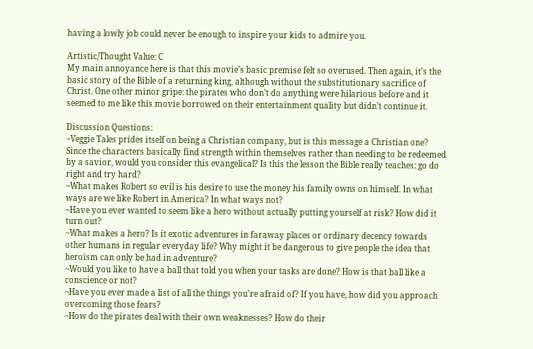having a lowly job could never be enough to inspire your kids to admire you.

Artistic/Thought Value: C
My main annoyance here is that this movie’s basic premise felt so overused. Then again, it’s the basic story of the Bible of a returning king, although without the substitutionary sacrifice of Christ. One other minor gripe: the pirates who don’t do anything were hilarious before and it seemed to me like this movie borrowed on their entertainment quality but didn’t continue it.

Discussion Questions:
~Veggie Tales prides itself on being a Christian company, but is this message a Christian one? Since the characters basically find strength within themselves rather than needing to be redeemed by a savior, would you consider this evangelical? Is this the lesson the Bible really teaches: go do right and try hard?
~What makes Robert so evil is his desire to use the money his family owns on himself. In what ways are we like Robert in America? In what ways not?
~Have you ever wanted to seem like a hero without actually putting yourself at risk? How did it turn out?
~What makes a hero? Is it exotic adventures in faraway places or ordinary decency towards other humans in regular everyday life? Why might it be dangerous to give people the idea that heroism can only be had in adventure?
~Would you like to have a ball that told you when your tasks are done? How is that ball like a conscience or not?
~Have you ever made a list of all the things you’re afraid of? If you have, how did you approach overcoming those fears?
~How do the pirates deal with their own weaknesses? How do their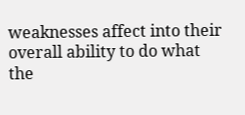weaknesses affect into their overall ability to do what the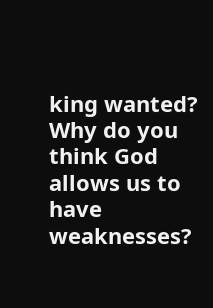king wanted? Why do you think God allows us to have weaknesses?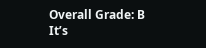Overall Grade: B
It’s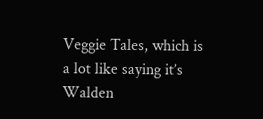Veggie Tales, which is a lot like saying it’s Walden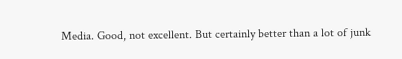Media. Good, not excellent. But certainly better than a lot of junk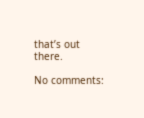that’s out there.

No comments: